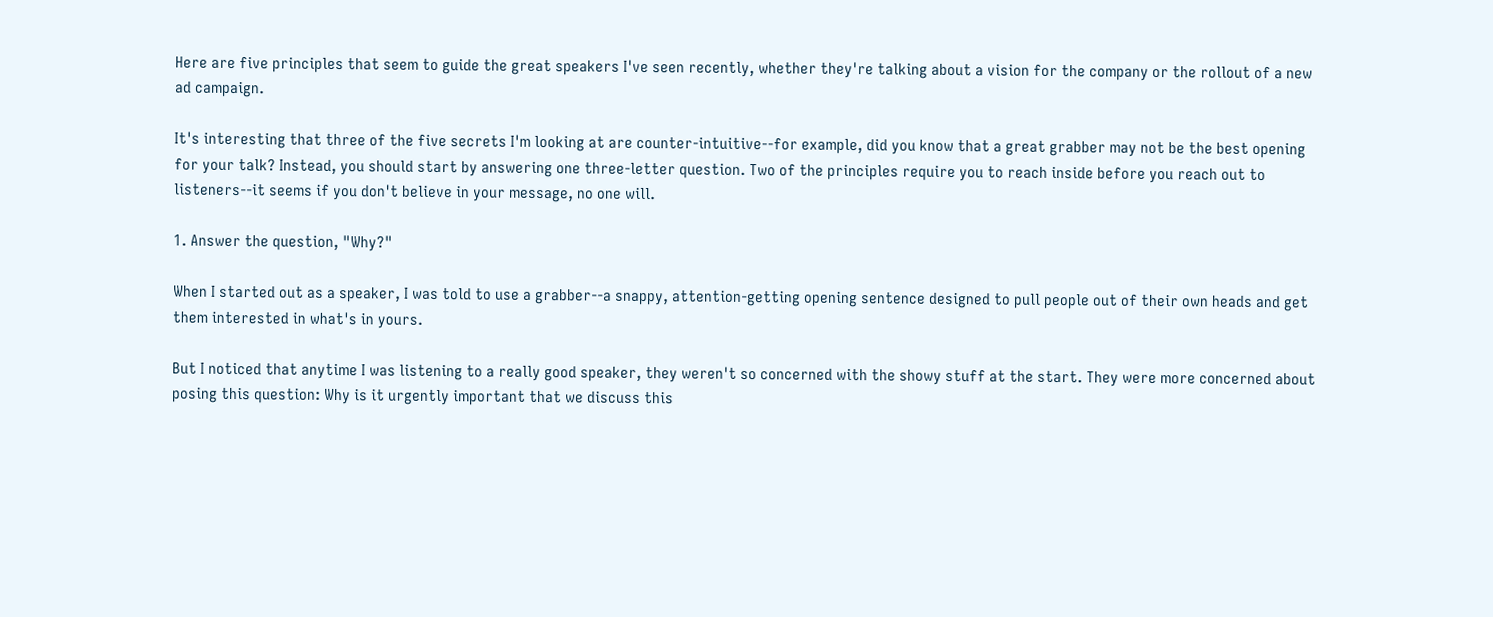Here are five principles that seem to guide the great speakers I've seen recently, whether they're talking about a vision for the company or the rollout of a new ad campaign.

It's interesting that three of the five secrets I'm looking at are counter-intuitive--for example, did you know that a great grabber may not be the best opening for your talk? Instead, you should start by answering one three-letter question. Two of the principles require you to reach inside before you reach out to listeners--it seems if you don't believe in your message, no one will.

1. Answer the question, "Why?"

When I started out as a speaker, I was told to use a grabber--a snappy, attention-getting opening sentence designed to pull people out of their own heads and get them interested in what's in yours.

But I noticed that anytime I was listening to a really good speaker, they weren't so concerned with the showy stuff at the start. They were more concerned about posing this question: Why is it urgently important that we discuss this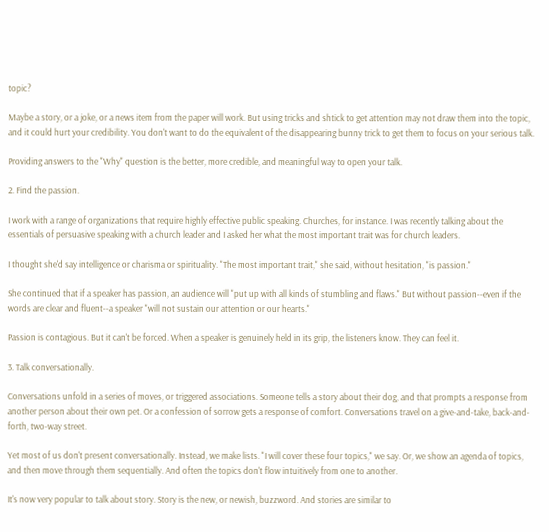topic?

Maybe a story, or a joke, or a news item from the paper will work. But using tricks and shtick to get attention may not draw them into the topic, and it could hurt your credibility. You don't want to do the equivalent of the disappearing bunny trick to get them to focus on your serious talk.

Providing answers to the "Why" question is the better, more credible, and meaningful way to open your talk.

2. Find the passion.

I work with a range of organizations that require highly effective public speaking. Churches, for instance. I was recently talking about the essentials of persuasive speaking with a church leader and I asked her what the most important trait was for church leaders.

I thought she'd say intelligence or charisma or spirituality. "The most important trait," she said, without hesitation, "is passion."

She continued that if a speaker has passion, an audience will "put up with all kinds of stumbling and flaws." But without passion--even if the words are clear and fluent--a speaker "will not sustain our attention or our hearts."

Passion is contagious. But it can't be forced. When a speaker is genuinely held in its grip, the listeners know. They can feel it.

3. Talk conversationally.

Conversations unfold in a series of moves, or triggered associations. Someone tells a story about their dog, and that prompts a response from another person about their own pet. Or a confession of sorrow gets a response of comfort. Conversations travel on a give-and-take, back-and-forth, two-way street.

Yet most of us don't present conversationally. Instead, we make lists. "I will cover these four topics," we say. Or, we show an agenda of topics, and then move through them sequentially. And often the topics don't flow intuitively from one to another.

It's now very popular to talk about story. Story is the new, or newish, buzzword. And stories are similar to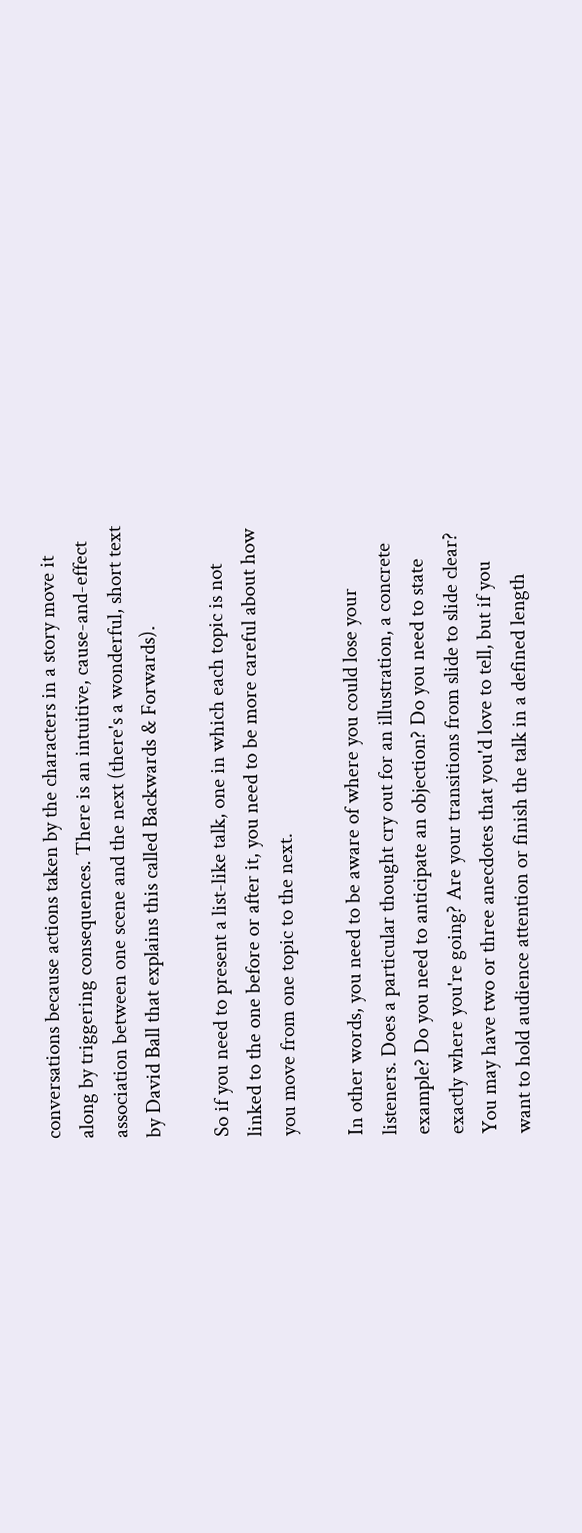conversations because actions taken by the characters in a story move it along by triggering consequences. There is an intuitive, cause-and-effect association between one scene and the next (there's a wonderful, short text by David Ball that explains this called Backwards & Forwards).

So if you need to present a list-like talk, one in which each topic is not linked to the one before or after it, you need to be more careful about how you move from one topic to the next.

In other words, you need to be aware of where you could lose your listeners. Does a particular thought cry out for an illustration, a concrete example? Do you need to anticipate an objection? Do you need to state exactly where you're going? Are your transitions from slide to slide clear? You may have two or three anecdotes that you'd love to tell, but if you want to hold audience attention or finish the talk in a defined length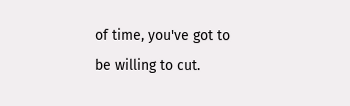of time, you've got to be willing to cut.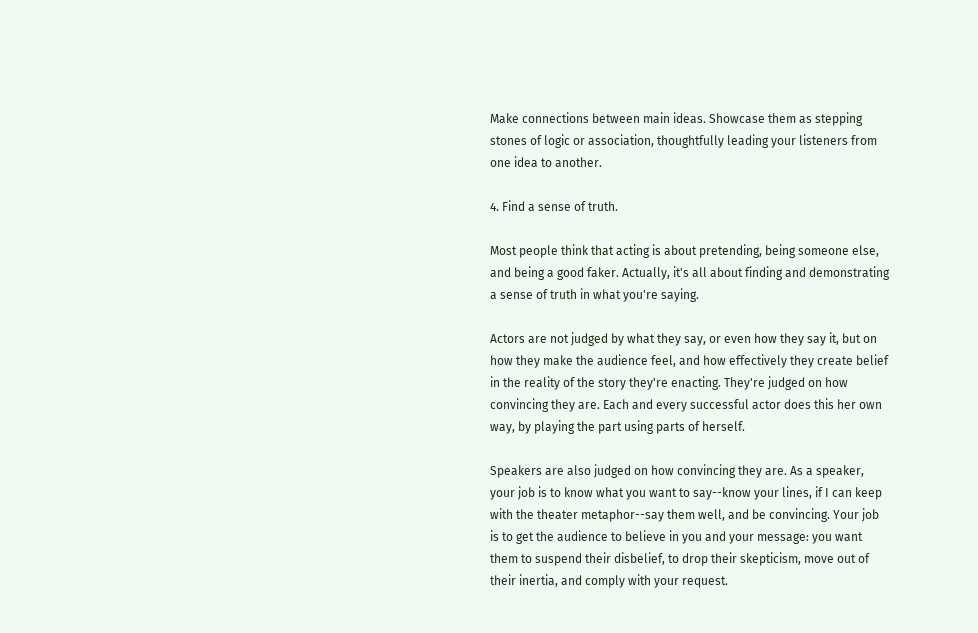Make connections between main ideas. Showcase them as stepping stones of logic or association, thoughtfully leading your listeners from one idea to another.

4. Find a sense of truth.

Most people think that acting is about pretending, being someone else, and being a good faker. Actually, it's all about finding and demonstrating a sense of truth in what you're saying.

Actors are not judged by what they say, or even how they say it, but on how they make the audience feel, and how effectively they create belief in the reality of the story they're enacting. They're judged on how convincing they are. Each and every successful actor does this her own way, by playing the part using parts of herself.

Speakers are also judged on how convincing they are. As a speaker, your job is to know what you want to say--know your lines, if I can keep with the theater metaphor--say them well, and be convincing. Your job is to get the audience to believe in you and your message: you want them to suspend their disbelief, to drop their skepticism, move out of their inertia, and comply with your request.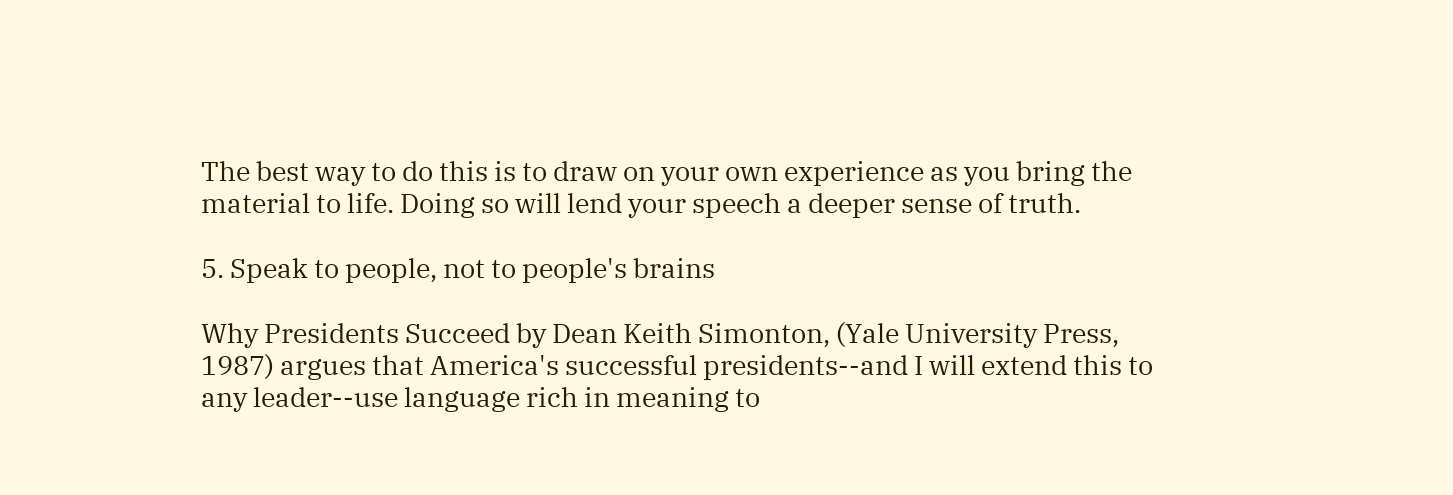The best way to do this is to draw on your own experience as you bring the material to life. Doing so will lend your speech a deeper sense of truth.

5. Speak to people, not to people's brains

Why Presidents Succeed by Dean Keith Simonton, (Yale University Press, 1987) argues that America's successful presidents--and I will extend this to any leader--use language rich in meaning to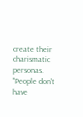create their charismatic personas. "People don't have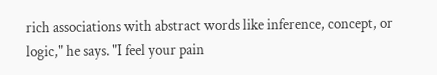rich associations with abstract words like inference, concept, or logic," he says. "I feel your pain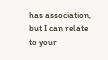has association, but I can relate to your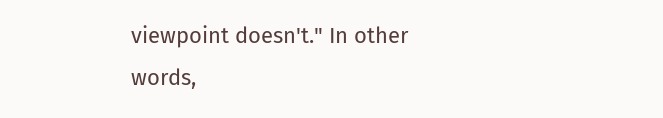viewpoint doesn't." In other words,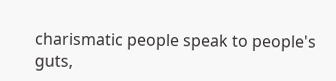charismatic people speak to people's guts,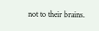not to their brains.